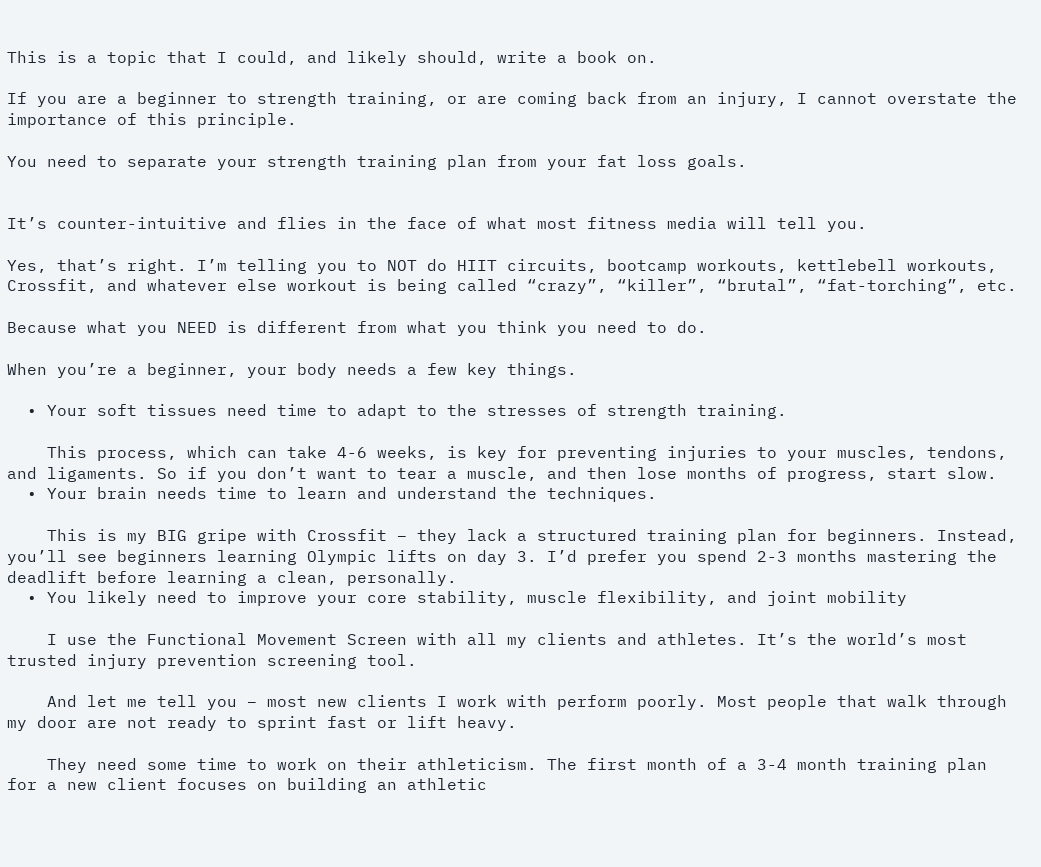This is a topic that I could, and likely should, write a book on.

If you are a beginner to strength training, or are coming back from an injury, I cannot overstate the importance of this principle.

You need to separate your strength training plan from your fat loss goals.


It’s counter-intuitive and flies in the face of what most fitness media will tell you.

Yes, that’s right. I’m telling you to NOT do HIIT circuits, bootcamp workouts, kettlebell workouts, Crossfit, and whatever else workout is being called “crazy”, “killer”, “brutal”, “fat-torching”, etc.

Because what you NEED is different from what you think you need to do.

When you’re a beginner, your body needs a few key things.

  • Your soft tissues need time to adapt to the stresses of strength training.

    This process, which can take 4-6 weeks, is key for preventing injuries to your muscles, tendons, and ligaments. So if you don’t want to tear a muscle, and then lose months of progress, start slow.
  • Your brain needs time to learn and understand the techniques.

    This is my BIG gripe with Crossfit – they lack a structured training plan for beginners. Instead, you’ll see beginners learning Olympic lifts on day 3. I’d prefer you spend 2-3 months mastering the deadlift before learning a clean, personally.
  • You likely need to improve your core stability, muscle flexibility, and joint mobility

    I use the Functional Movement Screen with all my clients and athletes. It’s the world’s most trusted injury prevention screening tool.

    And let me tell you – most new clients I work with perform poorly. Most people that walk through my door are not ready to sprint fast or lift heavy.

    They need some time to work on their athleticism. The first month of a 3-4 month training plan for a new client focuses on building an athletic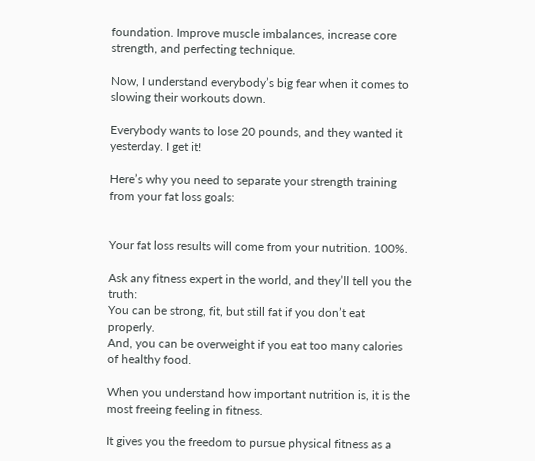foundation. Improve muscle imbalances, increase core strength, and perfecting technique.

Now, I understand everybody’s big fear when it comes to slowing their workouts down.

Everybody wants to lose 20 pounds, and they wanted it yesterday. I get it!

Here’s why you need to separate your strength training from your fat loss goals:


Your fat loss results will come from your nutrition. 100%.

Ask any fitness expert in the world, and they’ll tell you the truth:
You can be strong, fit, but still fat if you don’t eat properly.
And, you can be overweight if you eat too many calories of healthy food.

When you understand how important nutrition is, it is the most freeing feeling in fitness.

It gives you the freedom to pursue physical fitness as a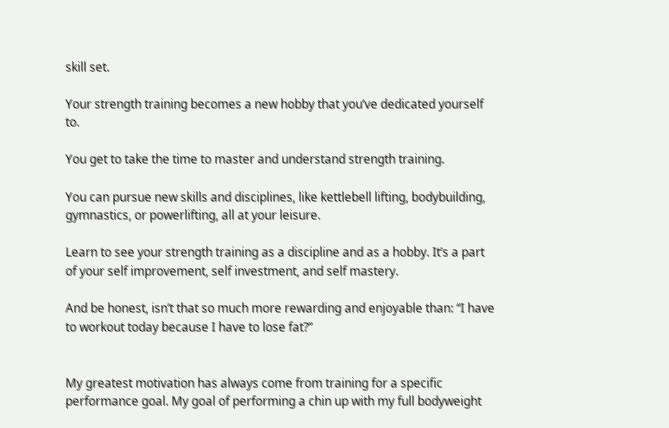skill set.

Your strength training becomes a new hobby that you’ve dedicated yourself to.

You get to take the time to master and understand strength training.

You can pursue new skills and disciplines, like kettlebell lifting, bodybuilding, gymnastics, or powerlifting, all at your leisure.

Learn to see your strength training as a discipline and as a hobby. It’s a part of your self improvement, self investment, and self mastery.

And be honest, isn’t that so much more rewarding and enjoyable than: “I have to workout today because I have to lose fat?”


My greatest motivation has always come from training for a specific performance goal. My goal of performing a chin up with my full bodyweight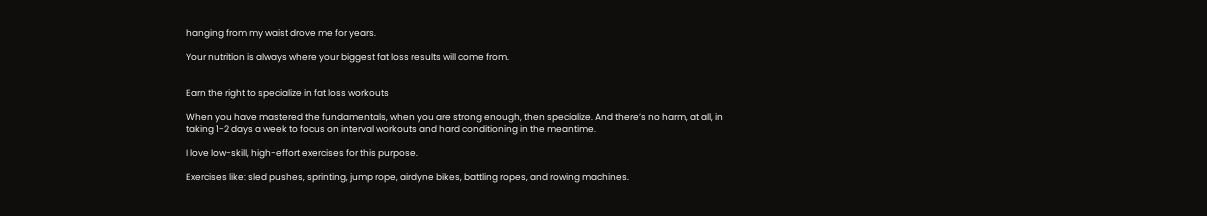hanging from my waist drove me for years.

Your nutrition is always where your biggest fat loss results will come from.


Earn the right to specialize in fat loss workouts

When you have mastered the fundamentals, when you are strong enough, then specialize. And there’s no harm, at all, in taking 1-2 days a week to focus on interval workouts and hard conditioning in the meantime.

I love low-skill, high-effort exercises for this purpose.

Exercises like: sled pushes, sprinting, jump rope, airdyne bikes, battling ropes, and rowing machines.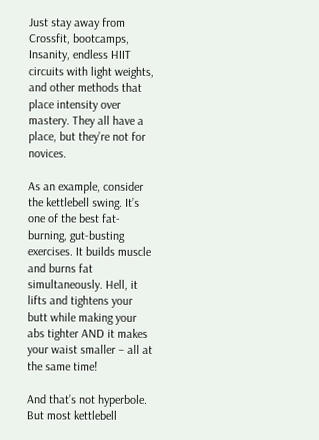Just stay away from Crossfit, bootcamps, Insanity, endless HIIT circuits with light weights, and other methods that place intensity over mastery. They all have a place, but they’re not for novices.

As an example, consider the kettlebell swing. It’s one of the best fat-burning, gut-busting exercises. It builds muscle and burns fat simultaneously. Hell, it lifts and tightens your butt while making your abs tighter AND it makes your waist smaller – all at the same time!

And that’s not hyperbole. But most kettlebell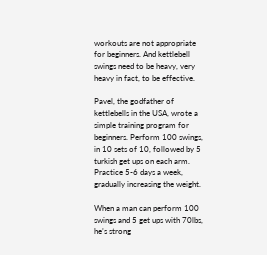workouts are not appropriate for beginners. And kettlebell swings need to be heavy, very heavy in fact, to be effective.

Pavel, the godfather of kettlebells in the USA, wrote a simple training program for beginners. Perform 100 swings, in 10 sets of 10, followed by 5 turkish get ups on each arm. Practice 5-6 days a week, gradually increasing the weight.

When a man can perform 100 swings and 5 get ups with 70lbs, he’s strong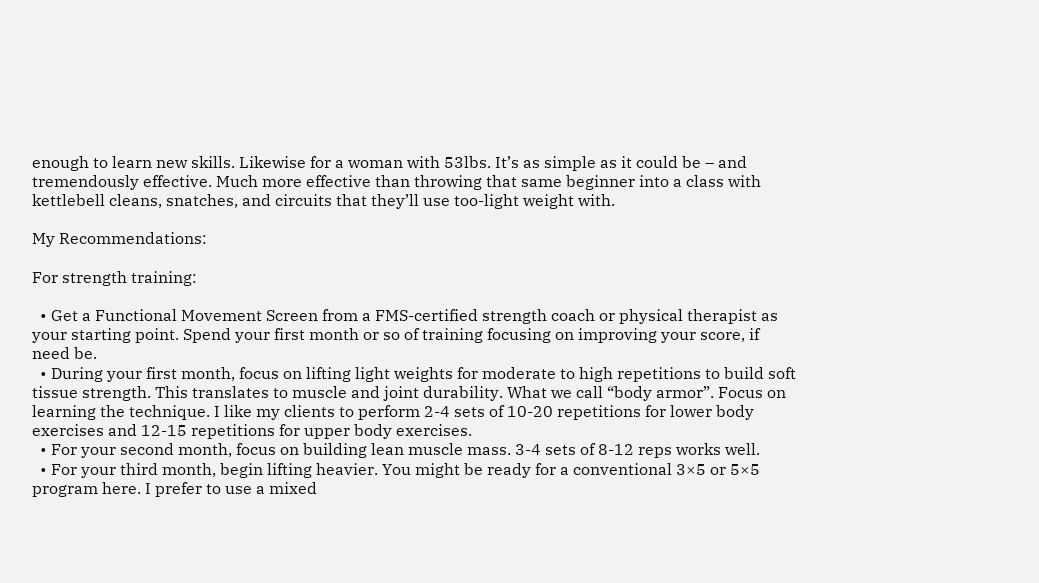enough to learn new skills. Likewise for a woman with 53lbs. It’s as simple as it could be – and tremendously effective. Much more effective than throwing that same beginner into a class with kettlebell cleans, snatches, and circuits that they’ll use too-light weight with.

My Recommendations:

For strength training:

  • Get a Functional Movement Screen from a FMS-certified strength coach or physical therapist as your starting point. Spend your first month or so of training focusing on improving your score, if need be.
  • During your first month, focus on lifting light weights for moderate to high repetitions to build soft tissue strength. This translates to muscle and joint durability. What we call “body armor”. Focus on learning the technique. I like my clients to perform 2-4 sets of 10-20 repetitions for lower body exercises and 12-15 repetitions for upper body exercises.
  • For your second month, focus on building lean muscle mass. 3-4 sets of 8-12 reps works well.
  • For your third month, begin lifting heavier. You might be ready for a conventional 3×5 or 5×5 program here. I prefer to use a mixed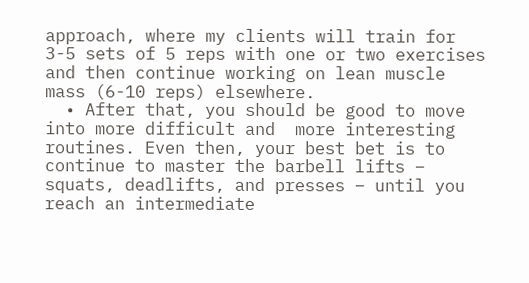approach, where my clients will train for 3-5 sets of 5 reps with one or two exercises and then continue working on lean muscle mass (6-10 reps) elsewhere.
  • After that, you should be good to move into more difficult and  more interesting routines. Even then, your best bet is to continue to master the barbell lifts – squats, deadlifts, and presses – until you reach an intermediate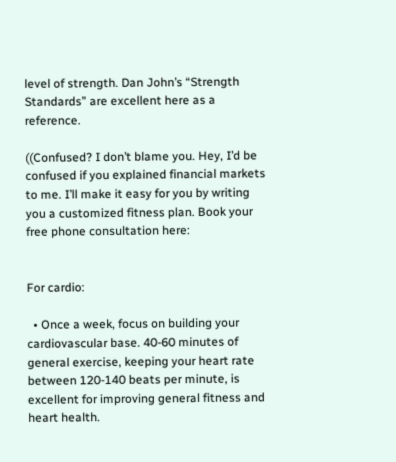level of strength. Dan John’s “Strength Standards” are excellent here as a reference.

((Confused? I don’t blame you. Hey, I’d be confused if you explained financial markets to me. I’ll make it easy for you by writing you a customized fitness plan. Book your free phone consultation here:


For cardio:

  • Once a week, focus on building your cardiovascular base. 40-60 minutes of general exercise, keeping your heart rate between 120-140 beats per minute, is excellent for improving general fitness and heart health.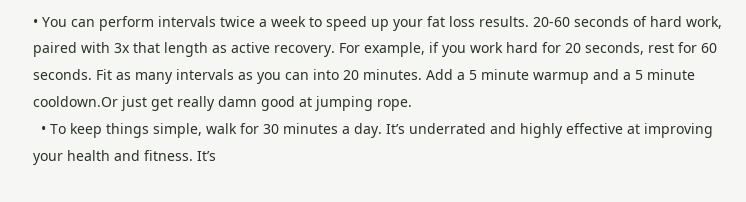• You can perform intervals twice a week to speed up your fat loss results. 20-60 seconds of hard work, paired with 3x that length as active recovery. For example, if you work hard for 20 seconds, rest for 60 seconds. Fit as many intervals as you can into 20 minutes. Add a 5 minute warmup and a 5 minute cooldown.Or just get really damn good at jumping rope.
  • To keep things simple, walk for 30 minutes a day. It’s underrated and highly effective at improving your health and fitness. It’s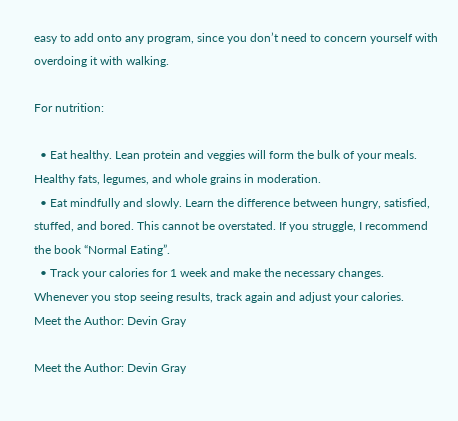easy to add onto any program, since you don’t need to concern yourself with overdoing it with walking.

For nutrition:

  • Eat healthy. Lean protein and veggies will form the bulk of your meals. Healthy fats, legumes, and whole grains in moderation.
  • Eat mindfully and slowly. Learn the difference between hungry, satisfied, stuffed, and bored. This cannot be overstated. If you struggle, I recommend the book “Normal Eating”.
  • Track your calories for 1 week and make the necessary changes. Whenever you stop seeing results, track again and adjust your calories.
Meet the Author: Devin Gray

Meet the Author: Devin Gray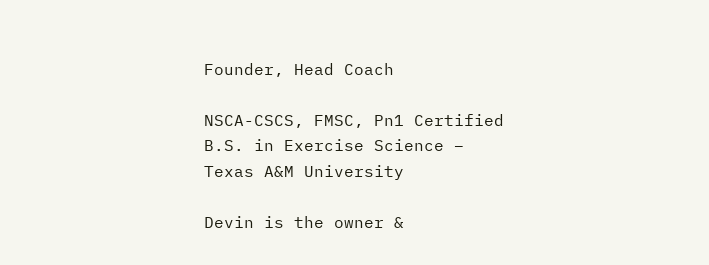Founder, Head Coach

NSCA-CSCS, FMSC, Pn1 Certified
B.S. in Exercise Science – Texas A&M University

Devin is the owner &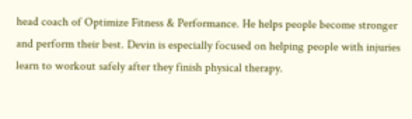head coach of Optimize Fitness & Performance. He helps people become stronger and perform their best. Devin is especially focused on helping people with injuries learn to workout safely after they finish physical therapy.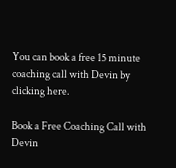You can book a free 15 minute coaching call with Devin by clicking here.

Book a Free Coaching Call with Devin